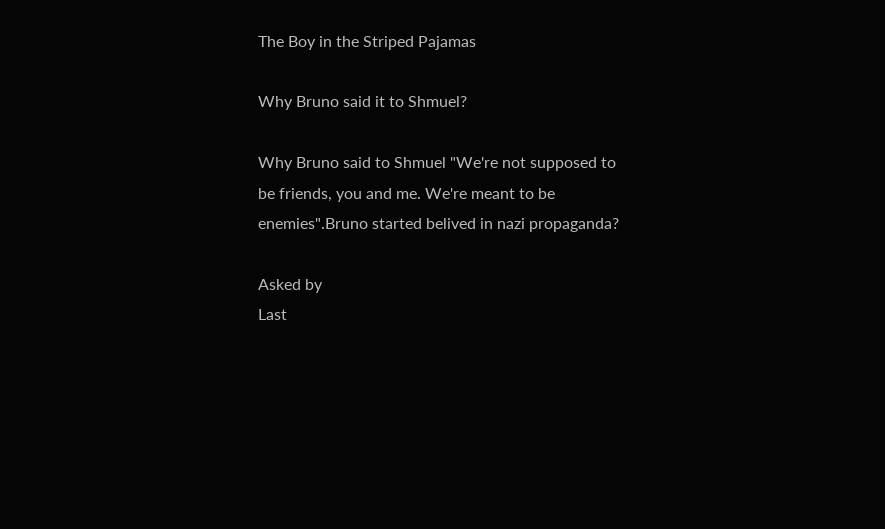The Boy in the Striped Pajamas

Why Bruno said it to Shmuel?

Why Bruno said to Shmuel "We're not supposed to be friends, you and me. We're meant to be enemies".Bruno started belived in nazi propaganda?

Asked by
Last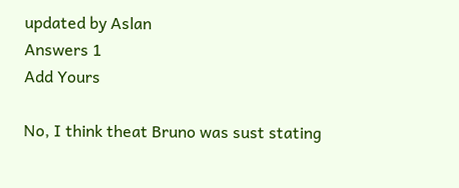updated by Aslan
Answers 1
Add Yours

No, I think theat Bruno was sust stating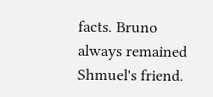facts. Bruno always remained Shmuel's friend.